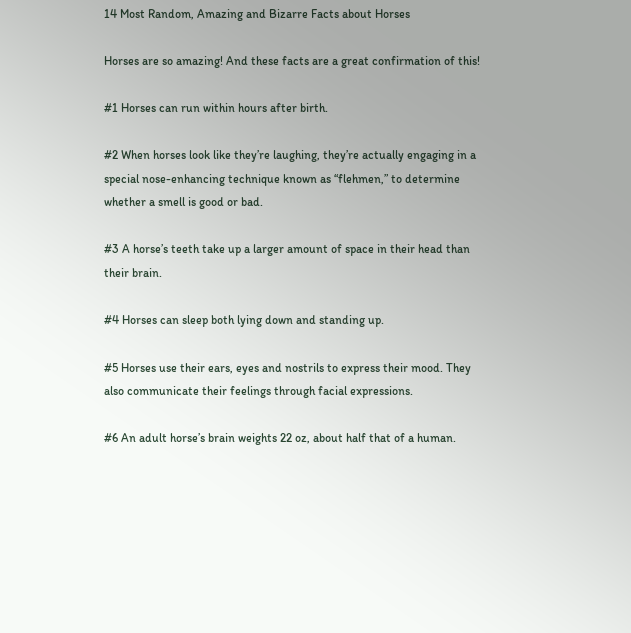14 Most Random, Amazing and Bizarre Facts about Horses

Horses are so amazing! And these facts are a great confirmation of this!

#1 Horses can run within hours after birth.

#2 When horses look like they’re laughing, they’re actually engaging in a special nose-enhancing technique known as “flehmen,” to determine whether a smell is good or bad.

#3 A horse’s teeth take up a larger amount of space in their head than their brain.

#4 Horses can sleep both lying down and standing up.

#5 Horses use their ears, eyes and nostrils to express their mood. They also communicate their feelings through facial expressions.

#6 An adult horse’s brain weights 22 oz, about half that of a human.